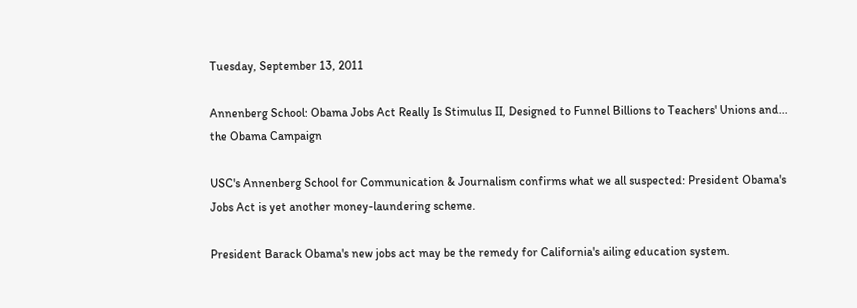Tuesday, September 13, 2011

Annenberg School: Obama Jobs Act Really Is Stimulus II, Designed to Funnel Billions to Teachers' Unions and... the Obama Campaign

USC's Annenberg School for Communication & Journalism confirms what we all suspected: President Obama's Jobs Act is yet another money-laundering scheme.

President Barack Obama's new jobs act may be the remedy for California's ailing education system.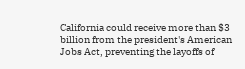California could receive more than $3 billion from the president's American Jobs Act, preventing the layoffs of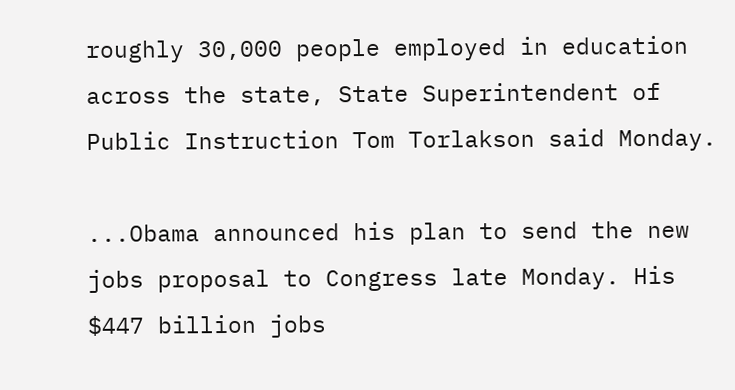roughly 30,000 people employed in education across the state, State Superintendent of Public Instruction Tom Torlakson said Monday.

...Obama announced his plan to send the new jobs proposal to Congress late Monday. His $447 billion jobs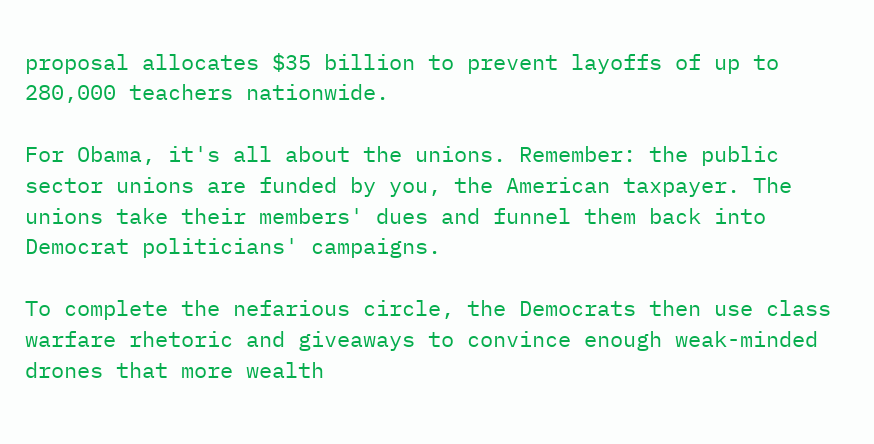proposal allocates $35 billion to prevent layoffs of up to 280,000 teachers nationwide.

For Obama, it's all about the unions. Remember: the public sector unions are funded by you, the American taxpayer. The unions take their members' dues and funnel them back into Democrat politicians' campaigns.

To complete the nefarious circle, the Democrats then use class warfare rhetoric and giveaways to convince enough weak-minded drones that more wealth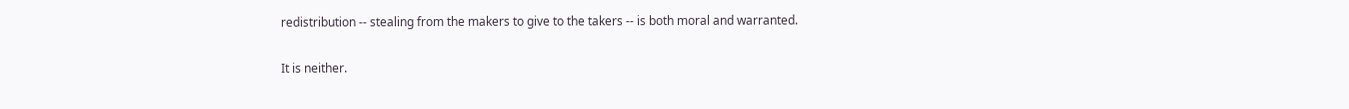redistribution -- stealing from the makers to give to the takers -- is both moral and warranted.

It is neither.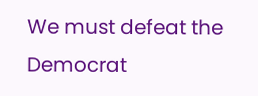We must defeat the Democrat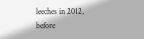leeches in 2012, before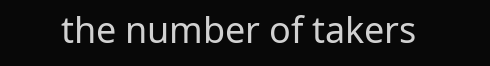the number of takers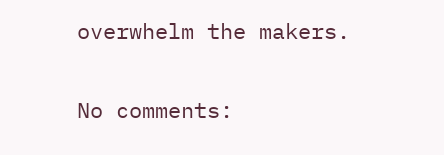overwhelm the makers.

No comments: